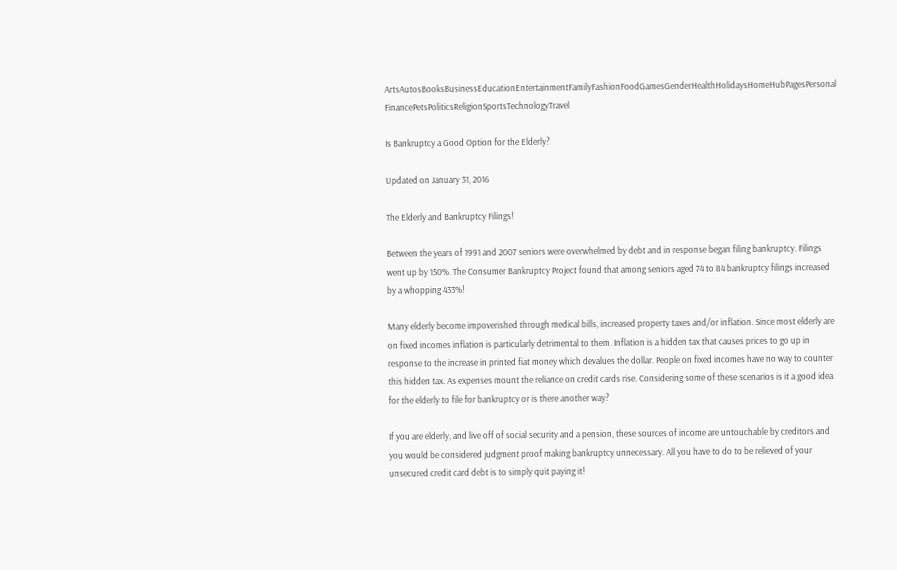ArtsAutosBooksBusinessEducationEntertainmentFamilyFashionFoodGamesGenderHealthHolidaysHomeHubPagesPersonal FinancePetsPoliticsReligionSportsTechnologyTravel

Is Bankruptcy a Good Option for the Elderly?

Updated on January 31, 2016

The Elderly and Bankruptcy Filings!

Between the years of 1991 and 2007 seniors were overwhelmed by debt and in response began filing bankruptcy. Filings went up by 150%. The Consumer Bankruptcy Project found that among seniors aged 74 to 84 bankruptcy filings increased by a whopping 433%!

Many elderly become impoverished through medical bills, increased property taxes and/or inflation. Since most elderly are on fixed incomes inflation is particularly detrimental to them. Inflation is a hidden tax that causes prices to go up in response to the increase in printed fiat money which devalues the dollar. People on fixed incomes have no way to counter this hidden tax. As expenses mount the reliance on credit cards rise. Considering some of these scenarios is it a good idea for the elderly to file for bankruptcy or is there another way?

If you are elderly, and live off of social security and a pension, these sources of income are untouchable by creditors and you would be considered judgment proof making bankruptcy unnecessary. All you have to do to be relieved of your unsecured credit card debt is to simply quit paying it!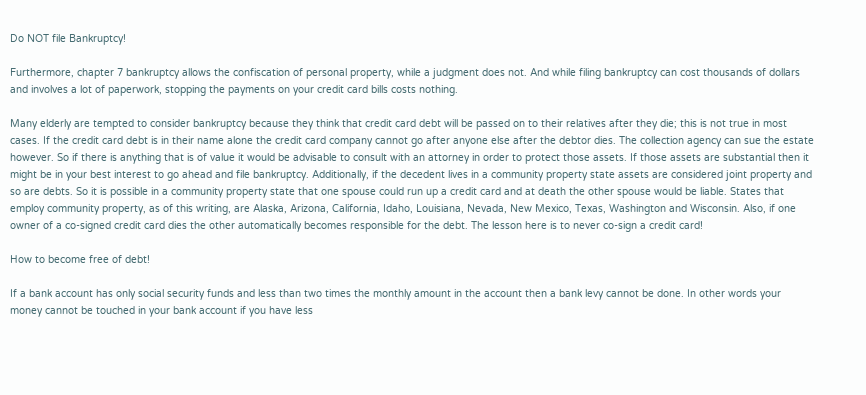Do NOT file Bankruptcy!

Furthermore, chapter 7 bankruptcy allows the confiscation of personal property, while a judgment does not. And while filing bankruptcy can cost thousands of dollars and involves a lot of paperwork, stopping the payments on your credit card bills costs nothing.

Many elderly are tempted to consider bankruptcy because they think that credit card debt will be passed on to their relatives after they die; this is not true in most cases. If the credit card debt is in their name alone the credit card company cannot go after anyone else after the debtor dies. The collection agency can sue the estate however. So if there is anything that is of value it would be advisable to consult with an attorney in order to protect those assets. If those assets are substantial then it might be in your best interest to go ahead and file bankruptcy. Additionally, if the decedent lives in a community property state assets are considered joint property and so are debts. So it is possible in a community property state that one spouse could run up a credit card and at death the other spouse would be liable. States that employ community property, as of this writing, are Alaska, Arizona, California, Idaho, Louisiana, Nevada, New Mexico, Texas, Washington and Wisconsin. Also, if one owner of a co-signed credit card dies the other automatically becomes responsible for the debt. The lesson here is to never co-sign a credit card!

How to become free of debt!

If a bank account has only social security funds and less than two times the monthly amount in the account then a bank levy cannot be done. In other words your money cannot be touched in your bank account if you have less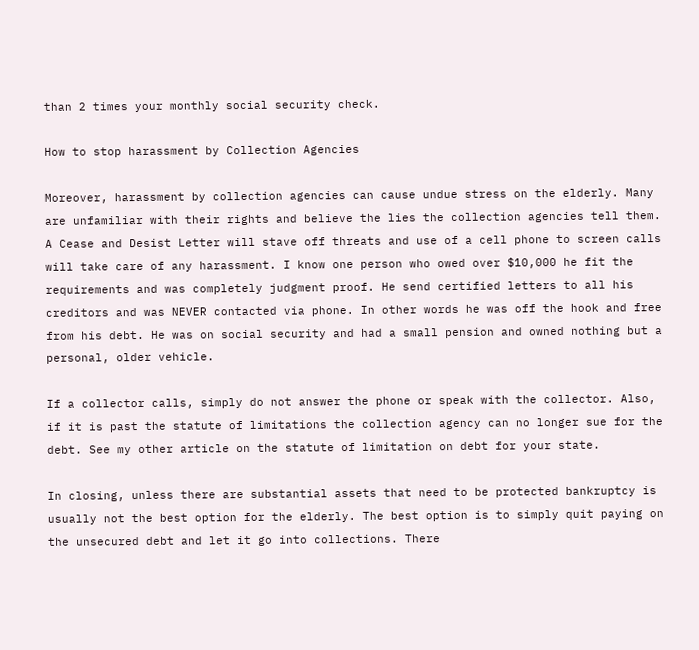than 2 times your monthly social security check.

How to stop harassment by Collection Agencies

Moreover, harassment by collection agencies can cause undue stress on the elderly. Many are unfamiliar with their rights and believe the lies the collection agencies tell them. A Cease and Desist Letter will stave off threats and use of a cell phone to screen calls will take care of any harassment. I know one person who owed over $10,000 he fit the requirements and was completely judgment proof. He send certified letters to all his creditors and was NEVER contacted via phone. In other words he was off the hook and free from his debt. He was on social security and had a small pension and owned nothing but a personal, older vehicle.

If a collector calls, simply do not answer the phone or speak with the collector. Also, if it is past the statute of limitations the collection agency can no longer sue for the debt. See my other article on the statute of limitation on debt for your state.

In closing, unless there are substantial assets that need to be protected bankruptcy is usually not the best option for the elderly. The best option is to simply quit paying on the unsecured debt and let it go into collections. There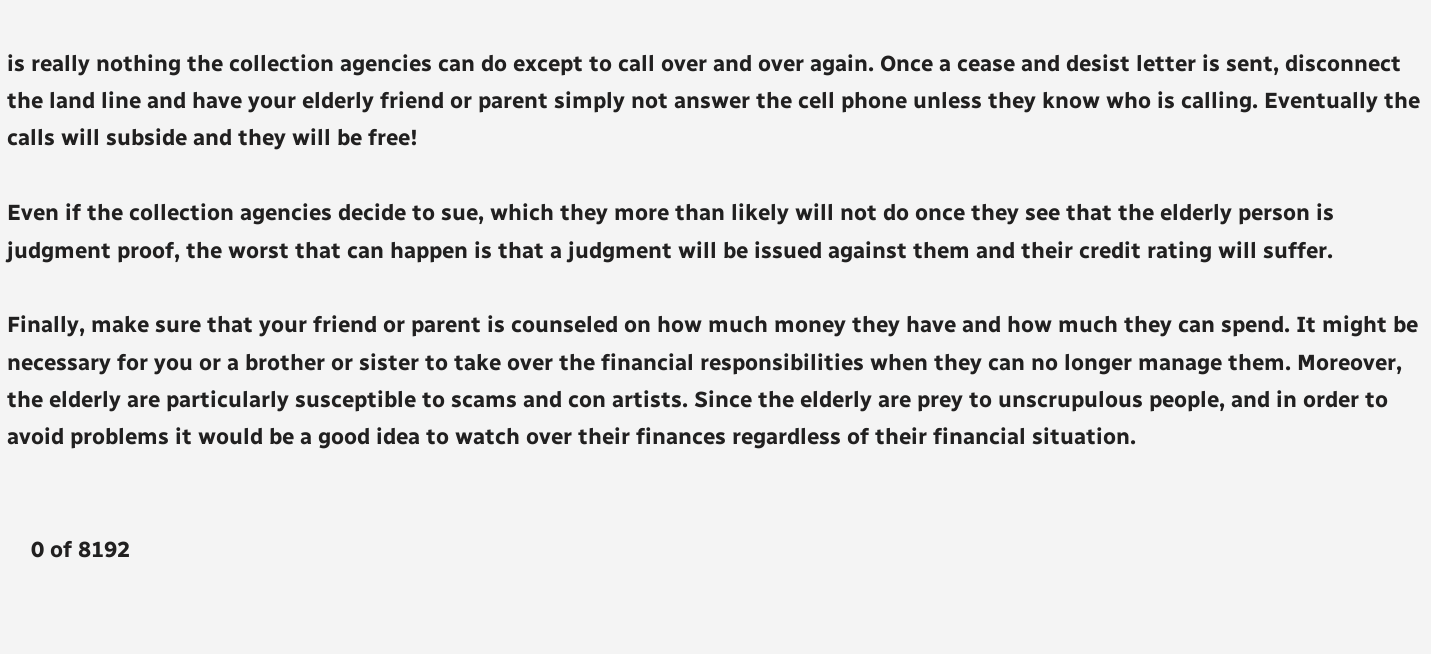is really nothing the collection agencies can do except to call over and over again. Once a cease and desist letter is sent, disconnect the land line and have your elderly friend or parent simply not answer the cell phone unless they know who is calling. Eventually the calls will subside and they will be free!

Even if the collection agencies decide to sue, which they more than likely will not do once they see that the elderly person is judgment proof, the worst that can happen is that a judgment will be issued against them and their credit rating will suffer.

Finally, make sure that your friend or parent is counseled on how much money they have and how much they can spend. It might be necessary for you or a brother or sister to take over the financial responsibilities when they can no longer manage them. Moreover, the elderly are particularly susceptible to scams and con artists. Since the elderly are prey to unscrupulous people, and in order to avoid problems it would be a good idea to watch over their finances regardless of their financial situation.


    0 of 8192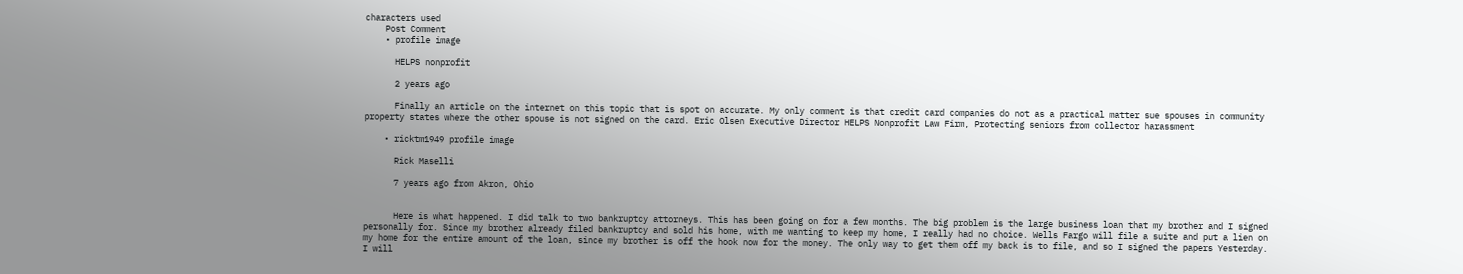characters used
    Post Comment
    • profile image

      HELPS nonprofit

      2 years ago

      Finally an article on the internet on this topic that is spot on accurate. My only comment is that credit card companies do not as a practical matter sue spouses in community property states where the other spouse is not signed on the card. Eric Olsen Executive Director HELPS Nonprofit Law Firm, Protecting seniors from collector harassment

    • ricktm1949 profile image

      Rick Maselli

      7 years ago from Akron, Ohio


      Here is what happened. I did talk to two bankruptcy attorneys. This has been going on for a few months. The big problem is the large business loan that my brother and I signed personally for. Since my brother already filed bankruptcy and sold his home, with me wanting to keep my home, I really had no choice. Wells Fargo will file a suite and put a lien on my home for the entire amount of the loan, since my brother is off the hook now for the money. The only way to get them off my back is to file, and so I signed the papers Yesterday. I will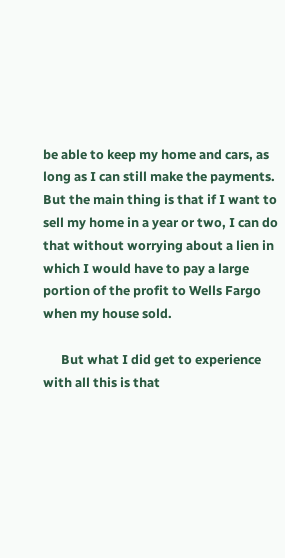be able to keep my home and cars, as long as I can still make the payments. But the main thing is that if I want to sell my home in a year or two, I can do that without worrying about a lien in which I would have to pay a large portion of the profit to Wells Fargo when my house sold.

      But what I did get to experience with all this is that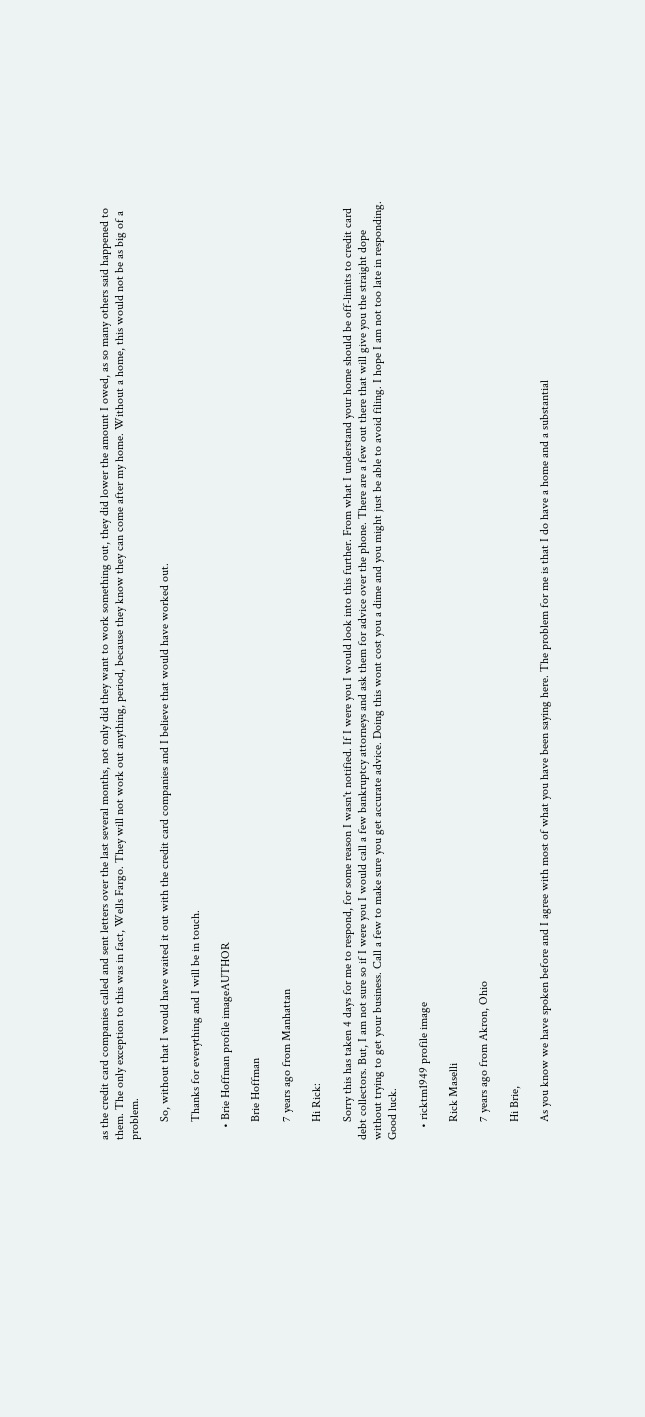as the credit card companies called and sent letters over the last several months, not only did they want to work something out, they did lower the amount I owed, as so many others said happened to them. The only exception to this was in fact, Wells Fargo. They will not work out anything, period, because they know they can come after my home. Without a home, this would not be as big of a problem.

      So, without that I would have waited it out with the credit card companies and I believe that would have worked out.

      Thanks for everything and I will be in touch.

    • Brie Hoffman profile imageAUTHOR

      Brie Hoffman

      7 years ago from Manhattan

      Hi Rick:

      Sorry this has taken 4 days for me to respond, for some reason I wasn't notified. If I were you I would look into this further. From what I understand your home should be off-limits to credit card debt collectors. But, I am not sure so if I were you I would call a few bankruptcy attorneys and ask them for advice over the phone. There are a few out there that will give you the straight dope without trying to get your business. Call a few to make sure you get accurate advice. Doing this wont cost you a dime and you might just be able to avoid filing. I hope I am not too late in responding. Good luck.

    • ricktm1949 profile image

      Rick Maselli

      7 years ago from Akron, Ohio

      Hi Brie,

      As you know we have spoken before and I agree with most of what you have been saying here. The problem for me is that I do have a home and a substantial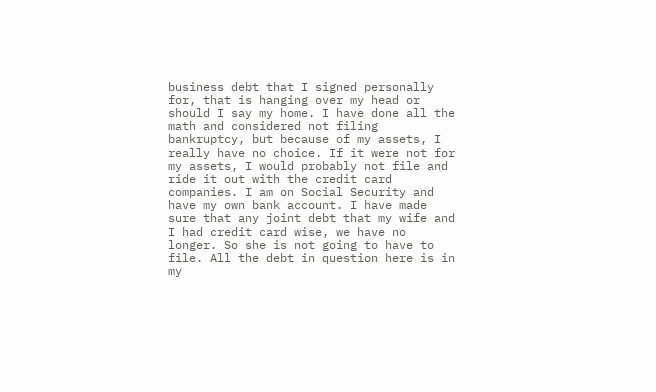business debt that I signed personally for, that is hanging over my head or should I say my home. I have done all the math and considered not filing bankruptcy, but because of my assets, I really have no choice. If it were not for my assets, I would probably not file and ride it out with the credit card companies. I am on Social Security and have my own bank account. I have made sure that any joint debt that my wife and I had credit card wise, we have no longer. So she is not going to have to file. All the debt in question here is in my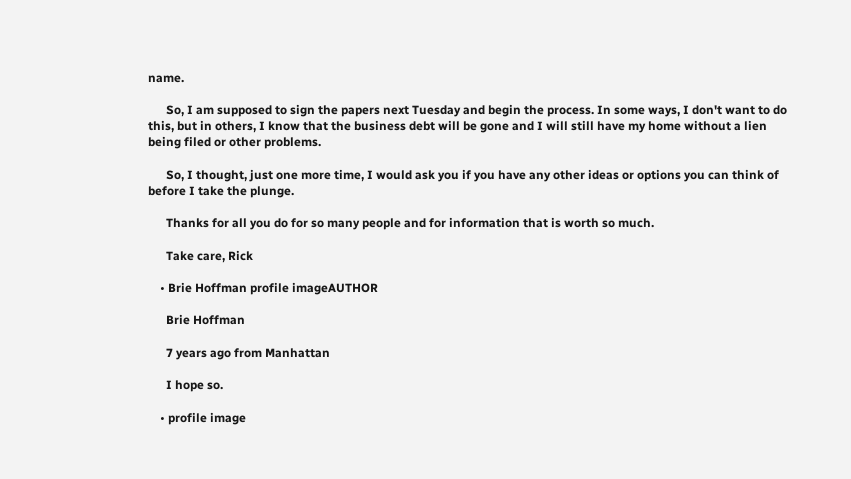name.

      So, I am supposed to sign the papers next Tuesday and begin the process. In some ways, I don't want to do this, but in others, I know that the business debt will be gone and I will still have my home without a lien being filed or other problems.

      So, I thought, just one more time, I would ask you if you have any other ideas or options you can think of before I take the plunge.

      Thanks for all you do for so many people and for information that is worth so much.

      Take care, Rick

    • Brie Hoffman profile imageAUTHOR

      Brie Hoffman

      7 years ago from Manhattan

      I hope so.

    • profile image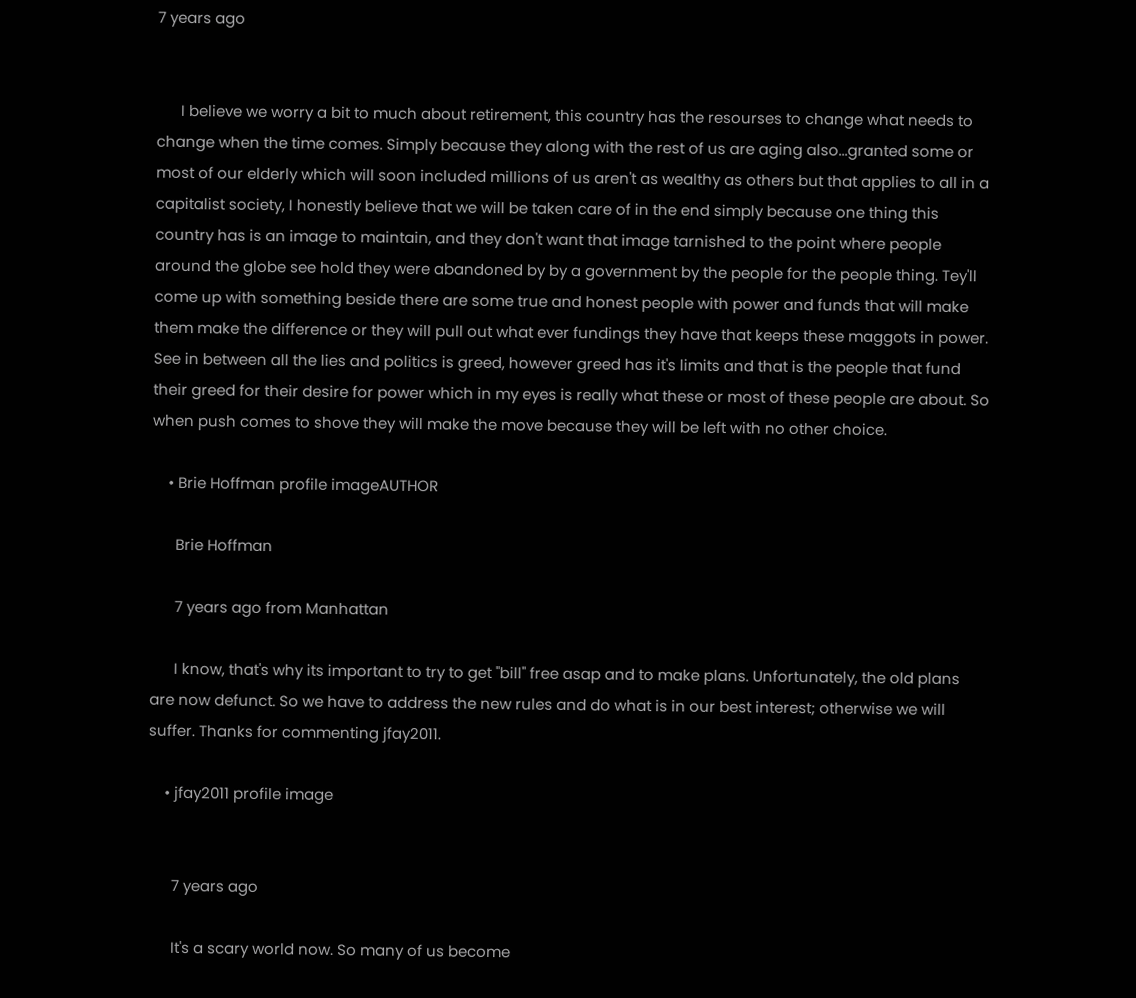7 years ago


      I believe we worry a bit to much about retirement, this country has the resourses to change what needs to change when the time comes. Simply because they along with the rest of us are aging also...granted some or most of our elderly which will soon included millions of us aren't as wealthy as others but that applies to all in a capitalist society, I honestly believe that we will be taken care of in the end simply because one thing this country has is an image to maintain, and they don't want that image tarnished to the point where people around the globe see hold they were abandoned by by a government by the people for the people thing. Tey'll come up with something beside there are some true and honest people with power and funds that will make them make the difference or they will pull out what ever fundings they have that keeps these maggots in power. See in between all the lies and politics is greed, however greed has it's limits and that is the people that fund their greed for their desire for power which in my eyes is really what these or most of these people are about. So when push comes to shove they will make the move because they will be left with no other choice.

    • Brie Hoffman profile imageAUTHOR

      Brie Hoffman

      7 years ago from Manhattan

      I know, that's why its important to try to get "bill" free asap and to make plans. Unfortunately, the old plans are now defunct. So we have to address the new rules and do what is in our best interest; otherwise we will suffer. Thanks for commenting jfay2011.

    • jfay2011 profile image


      7 years ago

      It's a scary world now. So many of us become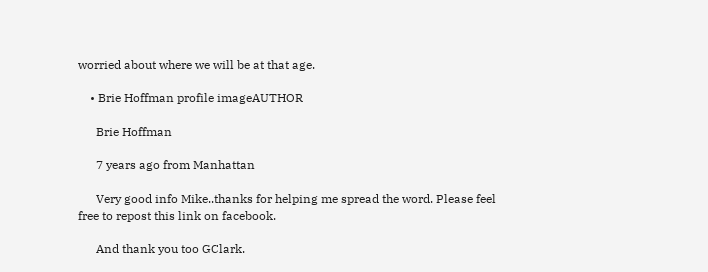worried about where we will be at that age.

    • Brie Hoffman profile imageAUTHOR

      Brie Hoffman

      7 years ago from Manhattan

      Very good info Mike..thanks for helping me spread the word. Please feel free to repost this link on facebook.

      And thank you too GClark.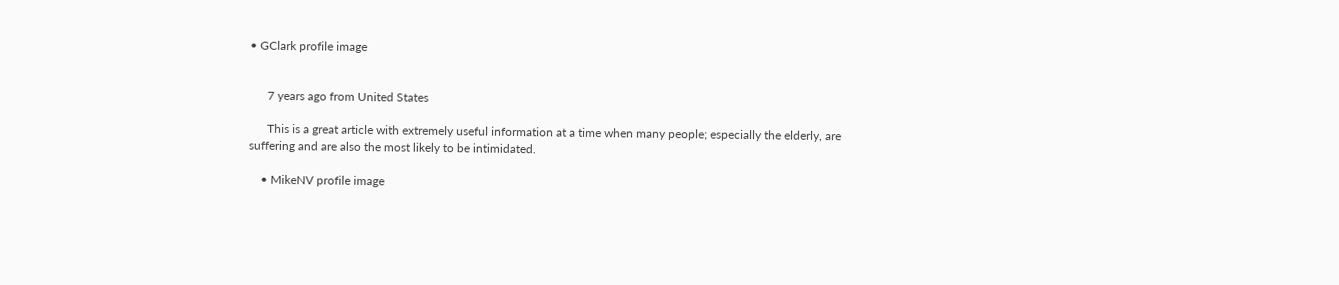• GClark profile image


      7 years ago from United States

      This is a great article with extremely useful information at a time when many people; especially the elderly, are suffering and are also the most likely to be intimidated.

    • MikeNV profile image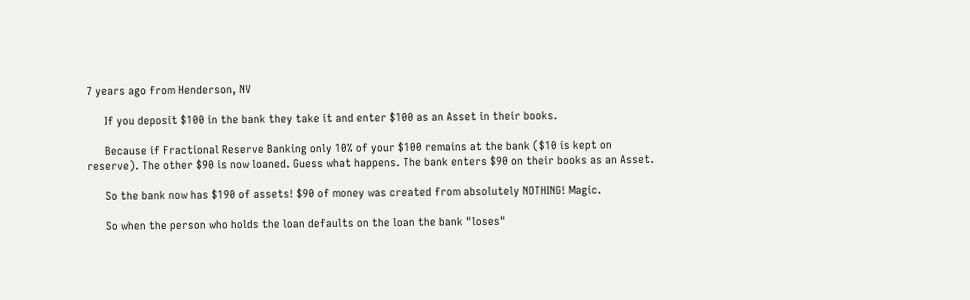7 years ago from Henderson, NV

      If you deposit $100 in the bank they take it and enter $100 as an Asset in their books.

      Because if Fractional Reserve Banking only 10% of your $100 remains at the bank ($10 is kept on reserve). The other $90 is now loaned. Guess what happens. The bank enters $90 on their books as an Asset.

      So the bank now has $190 of assets! $90 of money was created from absolutely NOTHING! Magic.

      So when the person who holds the loan defaults on the loan the bank "loses"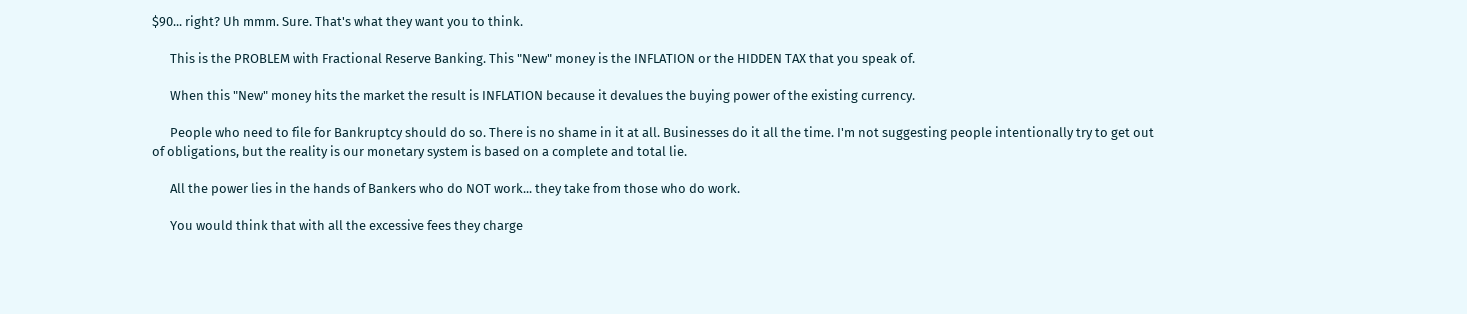$90... right? Uh mmm. Sure. That's what they want you to think.

      This is the PROBLEM with Fractional Reserve Banking. This "New" money is the INFLATION or the HIDDEN TAX that you speak of.

      When this "New" money hits the market the result is INFLATION because it devalues the buying power of the existing currency.

      People who need to file for Bankruptcy should do so. There is no shame in it at all. Businesses do it all the time. I'm not suggesting people intentionally try to get out of obligations, but the reality is our monetary system is based on a complete and total lie.

      All the power lies in the hands of Bankers who do NOT work... they take from those who do work.

      You would think that with all the excessive fees they charge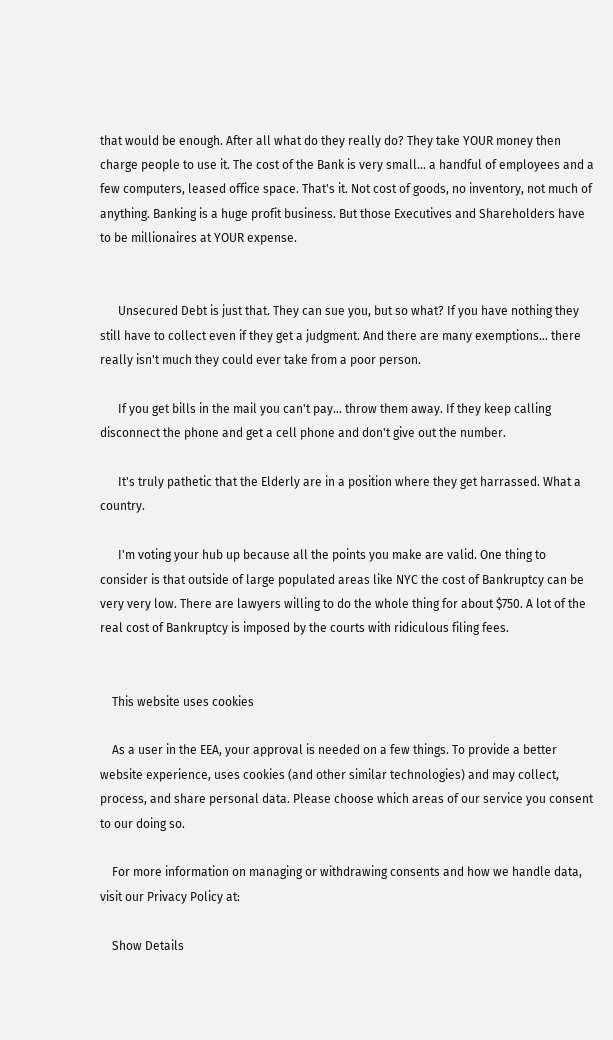that would be enough. After all what do they really do? They take YOUR money then charge people to use it. The cost of the Bank is very small... a handful of employees and a few computers, leased office space. That's it. Not cost of goods, no inventory, not much of anything. Banking is a huge profit business. But those Executives and Shareholders have to be millionaires at YOUR expense.


      Unsecured Debt is just that. They can sue you, but so what? If you have nothing they still have to collect even if they get a judgment. And there are many exemptions... there really isn't much they could ever take from a poor person.

      If you get bills in the mail you can't pay... throw them away. If they keep calling disconnect the phone and get a cell phone and don't give out the number.

      It's truly pathetic that the Elderly are in a position where they get harrassed. What a country.

      I'm voting your hub up because all the points you make are valid. One thing to consider is that outside of large populated areas like NYC the cost of Bankruptcy can be very very low. There are lawyers willing to do the whole thing for about $750. A lot of the real cost of Bankruptcy is imposed by the courts with ridiculous filing fees.


    This website uses cookies

    As a user in the EEA, your approval is needed on a few things. To provide a better website experience, uses cookies (and other similar technologies) and may collect, process, and share personal data. Please choose which areas of our service you consent to our doing so.

    For more information on managing or withdrawing consents and how we handle data, visit our Privacy Policy at:

    Show Details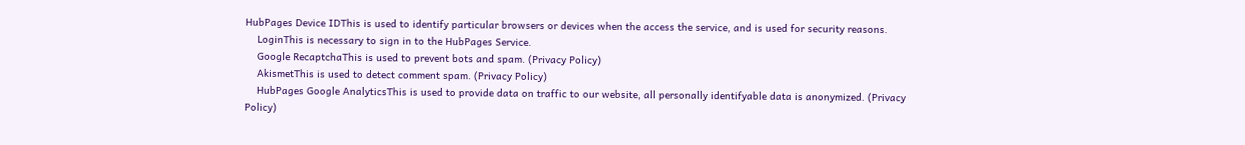HubPages Device IDThis is used to identify particular browsers or devices when the access the service, and is used for security reasons.
    LoginThis is necessary to sign in to the HubPages Service.
    Google RecaptchaThis is used to prevent bots and spam. (Privacy Policy)
    AkismetThis is used to detect comment spam. (Privacy Policy)
    HubPages Google AnalyticsThis is used to provide data on traffic to our website, all personally identifyable data is anonymized. (Privacy Policy)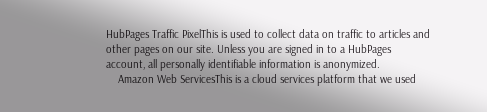HubPages Traffic PixelThis is used to collect data on traffic to articles and other pages on our site. Unless you are signed in to a HubPages account, all personally identifiable information is anonymized.
    Amazon Web ServicesThis is a cloud services platform that we used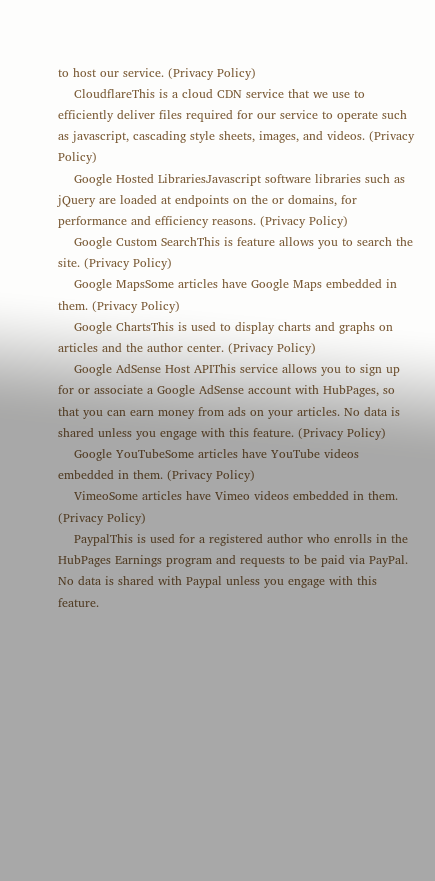to host our service. (Privacy Policy)
    CloudflareThis is a cloud CDN service that we use to efficiently deliver files required for our service to operate such as javascript, cascading style sheets, images, and videos. (Privacy Policy)
    Google Hosted LibrariesJavascript software libraries such as jQuery are loaded at endpoints on the or domains, for performance and efficiency reasons. (Privacy Policy)
    Google Custom SearchThis is feature allows you to search the site. (Privacy Policy)
    Google MapsSome articles have Google Maps embedded in them. (Privacy Policy)
    Google ChartsThis is used to display charts and graphs on articles and the author center. (Privacy Policy)
    Google AdSense Host APIThis service allows you to sign up for or associate a Google AdSense account with HubPages, so that you can earn money from ads on your articles. No data is shared unless you engage with this feature. (Privacy Policy)
    Google YouTubeSome articles have YouTube videos embedded in them. (Privacy Policy)
    VimeoSome articles have Vimeo videos embedded in them. (Privacy Policy)
    PaypalThis is used for a registered author who enrolls in the HubPages Earnings program and requests to be paid via PayPal. No data is shared with Paypal unless you engage with this feature.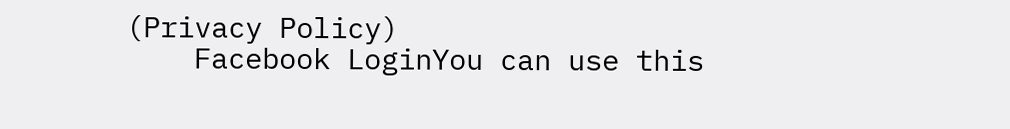(Privacy Policy)
    Facebook LoginYou can use this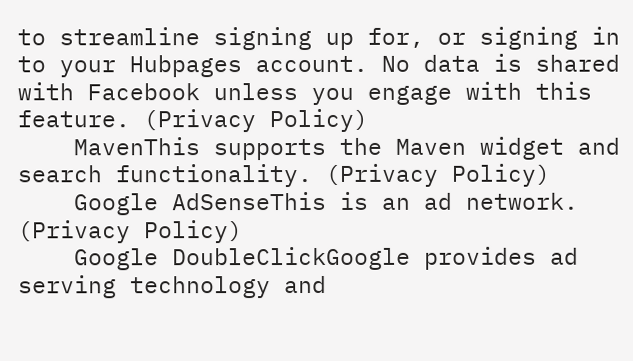to streamline signing up for, or signing in to your Hubpages account. No data is shared with Facebook unless you engage with this feature. (Privacy Policy)
    MavenThis supports the Maven widget and search functionality. (Privacy Policy)
    Google AdSenseThis is an ad network. (Privacy Policy)
    Google DoubleClickGoogle provides ad serving technology and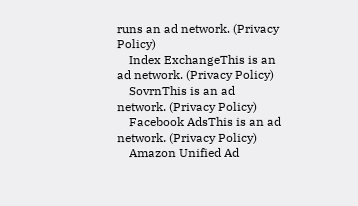runs an ad network. (Privacy Policy)
    Index ExchangeThis is an ad network. (Privacy Policy)
    SovrnThis is an ad network. (Privacy Policy)
    Facebook AdsThis is an ad network. (Privacy Policy)
    Amazon Unified Ad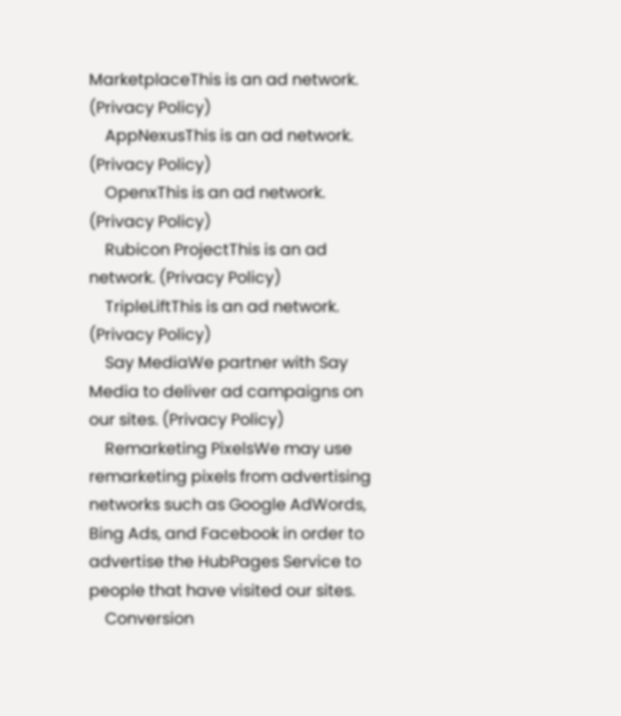MarketplaceThis is an ad network. (Privacy Policy)
    AppNexusThis is an ad network. (Privacy Policy)
    OpenxThis is an ad network. (Privacy Policy)
    Rubicon ProjectThis is an ad network. (Privacy Policy)
    TripleLiftThis is an ad network. (Privacy Policy)
    Say MediaWe partner with Say Media to deliver ad campaigns on our sites. (Privacy Policy)
    Remarketing PixelsWe may use remarketing pixels from advertising networks such as Google AdWords, Bing Ads, and Facebook in order to advertise the HubPages Service to people that have visited our sites.
    Conversion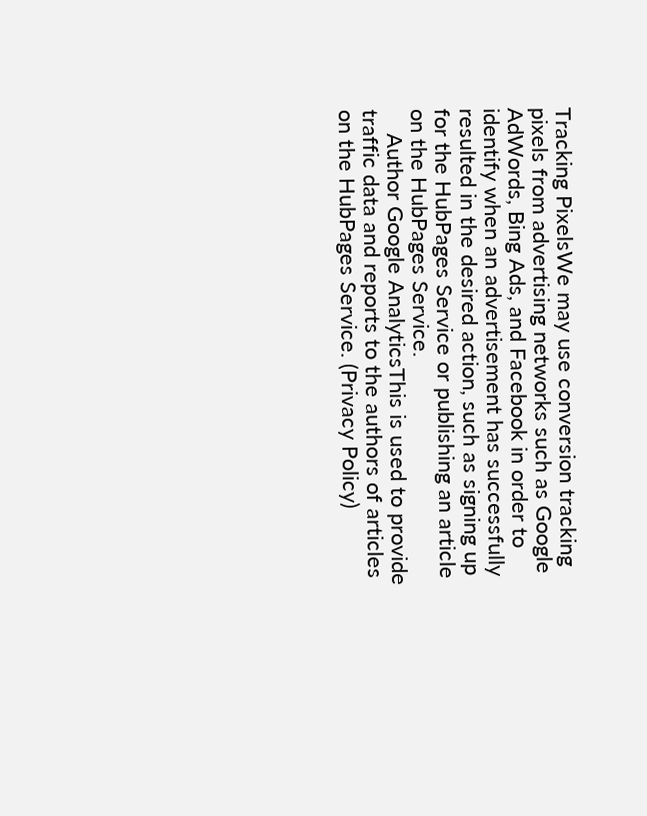Tracking PixelsWe may use conversion tracking pixels from advertising networks such as Google AdWords, Bing Ads, and Facebook in order to identify when an advertisement has successfully resulted in the desired action, such as signing up for the HubPages Service or publishing an article on the HubPages Service.
    Author Google AnalyticsThis is used to provide traffic data and reports to the authors of articles on the HubPages Service. (Privacy Policy)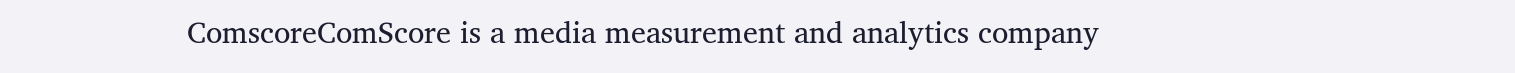ComscoreComScore is a media measurement and analytics company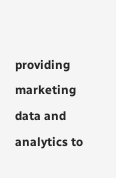providing marketing data and analytics to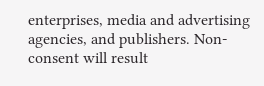enterprises, media and advertising agencies, and publishers. Non-consent will result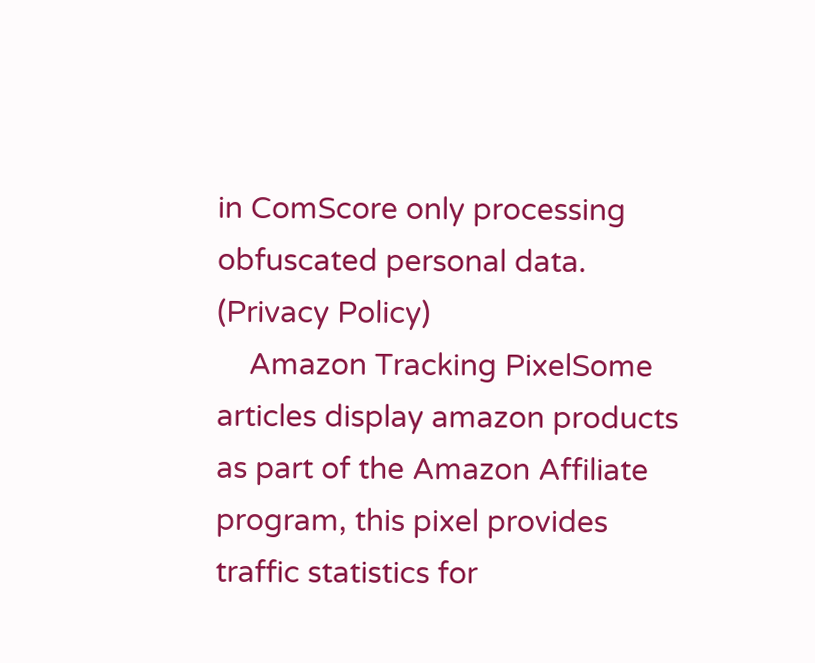in ComScore only processing obfuscated personal data. (Privacy Policy)
    Amazon Tracking PixelSome articles display amazon products as part of the Amazon Affiliate program, this pixel provides traffic statistics for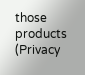those products (Privacy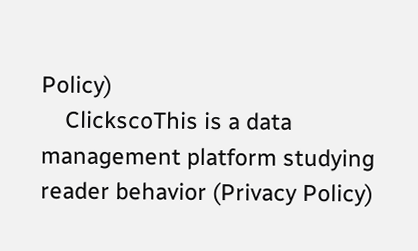Policy)
    ClickscoThis is a data management platform studying reader behavior (Privacy Policy)